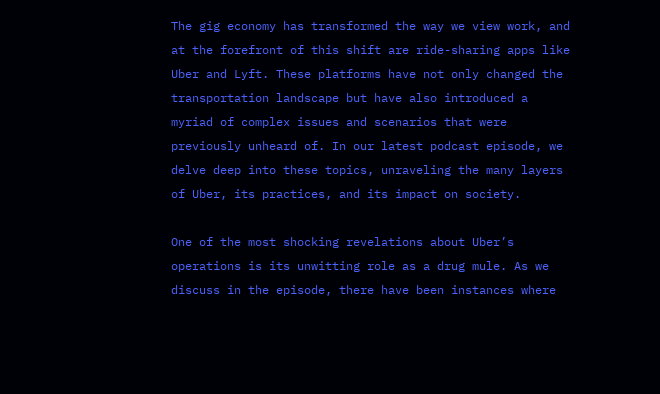The gig economy has transformed the way we view work, and at the forefront of this shift are ride-sharing apps like Uber and Lyft. These platforms have not only changed the transportation landscape but have also introduced a myriad of complex issues and scenarios that were previously unheard of. In our latest podcast episode, we delve deep into these topics, unraveling the many layers of Uber, its practices, and its impact on society.

One of the most shocking revelations about Uber’s operations is its unwitting role as a drug mule. As we discuss in the episode, there have been instances where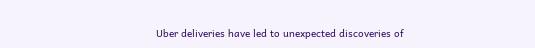Uber deliveries have led to unexpected discoveries of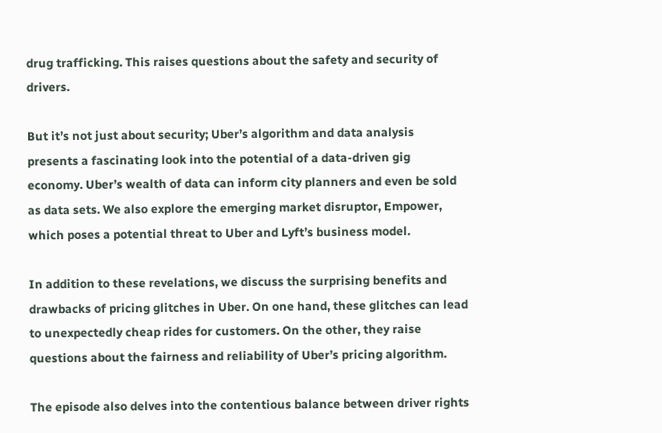drug trafficking. This raises questions about the safety and security of drivers.

But it’s not just about security; Uber’s algorithm and data analysis presents a fascinating look into the potential of a data-driven gig economy. Uber’s wealth of data can inform city planners and even be sold as data sets. We also explore the emerging market disruptor, Empower, which poses a potential threat to Uber and Lyft’s business model.

In addition to these revelations, we discuss the surprising benefits and drawbacks of pricing glitches in Uber. On one hand, these glitches can lead to unexpectedly cheap rides for customers. On the other, they raise questions about the fairness and reliability of Uber’s pricing algorithm.

The episode also delves into the contentious balance between driver rights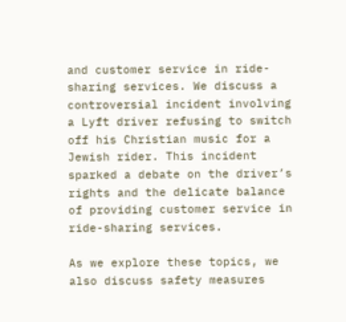and customer service in ride-sharing services. We discuss a controversial incident involving a Lyft driver refusing to switch off his Christian music for a Jewish rider. This incident sparked a debate on the driver’s rights and the delicate balance of providing customer service in ride-sharing services.

As we explore these topics, we also discuss safety measures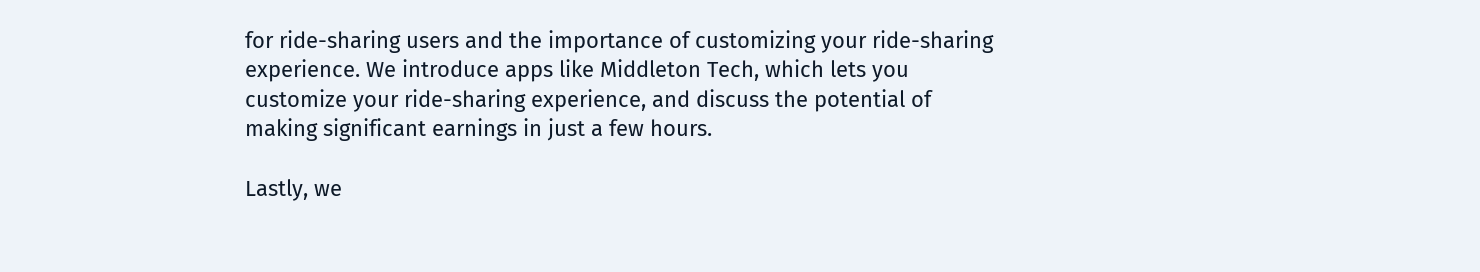for ride-sharing users and the importance of customizing your ride-sharing experience. We introduce apps like Middleton Tech, which lets you customize your ride-sharing experience, and discuss the potential of making significant earnings in just a few hours.

Lastly, we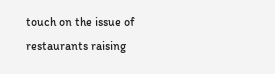touch on the issue of restaurants raising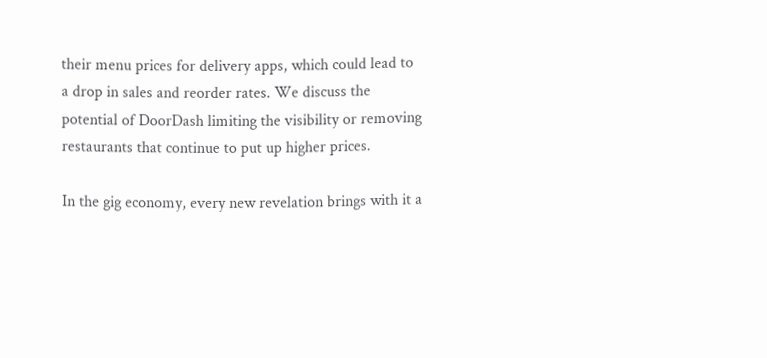their menu prices for delivery apps, which could lead to a drop in sales and reorder rates. We discuss the potential of DoorDash limiting the visibility or removing restaurants that continue to put up higher prices.

In the gig economy, every new revelation brings with it a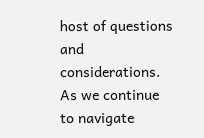host of questions and considerations. As we continue to navigate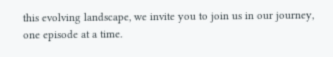this evolving landscape, we invite you to join us in our journey, one episode at a time.